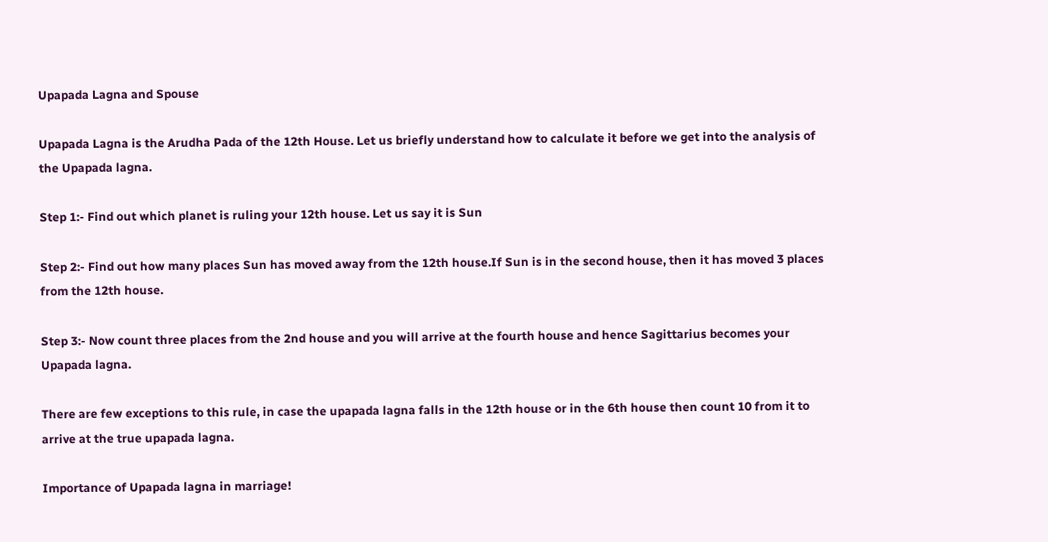Upapada Lagna and Spouse

Upapada Lagna is the Arudha Pada of the 12th House. Let us briefly understand how to calculate it before we get into the analysis of the Upapada lagna.

Step 1:- Find out which planet is ruling your 12th house. Let us say it is Sun

Step 2:- Find out how many places Sun has moved away from the 12th house.If Sun is in the second house, then it has moved 3 places from the 12th house.

Step 3:- Now count three places from the 2nd house and you will arrive at the fourth house and hence Sagittarius becomes your Upapada lagna.

There are few exceptions to this rule, in case the upapada lagna falls in the 12th house or in the 6th house then count 10 from it to arrive at the true upapada lagna.

Importance of Upapada lagna in marriage!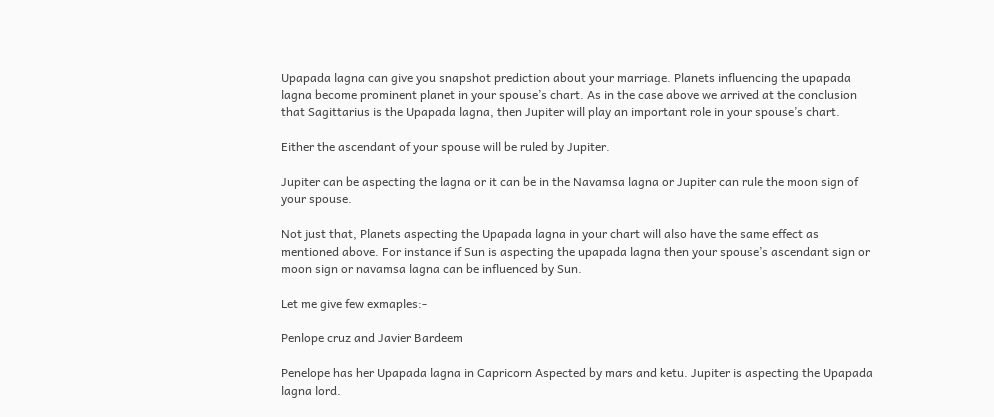Upapada lagna can give you snapshot prediction about your marriage. Planets influencing the upapada lagna become prominent planet in your spouse’s chart. As in the case above we arrived at the conclusion that Sagittarius is the Upapada lagna, then Jupiter will play an important role in your spouse’s chart.

Either the ascendant of your spouse will be ruled by Jupiter.

Jupiter can be aspecting the lagna or it can be in the Navamsa lagna or Jupiter can rule the moon sign of your spouse.

Not just that, Planets aspecting the Upapada lagna in your chart will also have the same effect as mentioned above. For instance if Sun is aspecting the upapada lagna then your spouse’s ascendant sign or moon sign or navamsa lagna can be influenced by Sun.

Let me give few exmaples:-

Penlope cruz and Javier Bardeem

Penelope has her Upapada lagna in Capricorn Aspected by mars and ketu. Jupiter is aspecting the Upapada lagna lord.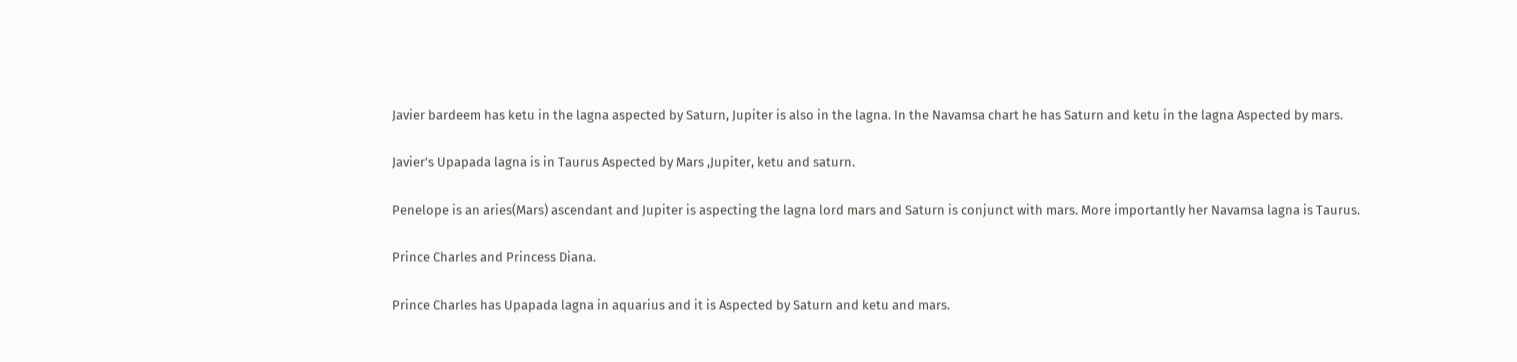Javier bardeem has ketu in the lagna aspected by Saturn, Jupiter is also in the lagna. In the Navamsa chart he has Saturn and ketu in the lagna Aspected by mars.

Javier’s Upapada lagna is in Taurus Aspected by Mars ,Jupiter, ketu and saturn.

Penelope is an aries(Mars) ascendant and Jupiter is aspecting the lagna lord mars and Saturn is conjunct with mars. More importantly her Navamsa lagna is Taurus.

Prince Charles and Princess Diana.

Prince Charles has Upapada lagna in aquarius and it is Aspected by Saturn and ketu and mars.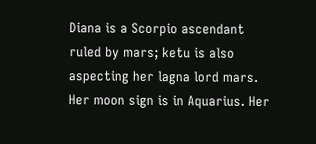Diana is a Scorpio ascendant ruled by mars; ketu is also aspecting her lagna lord mars. Her moon sign is in Aquarius. Her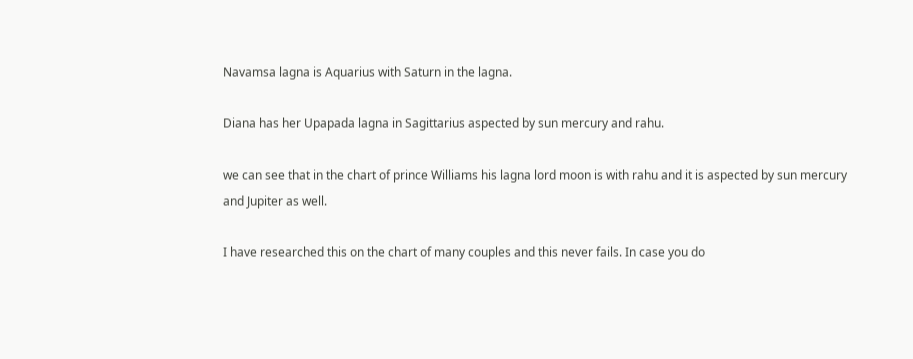Navamsa lagna is Aquarius with Saturn in the lagna.

Diana has her Upapada lagna in Sagittarius aspected by sun mercury and rahu.

we can see that in the chart of prince Williams his lagna lord moon is with rahu and it is aspected by sun mercury and Jupiter as well.

I have researched this on the chart of many couples and this never fails. In case you do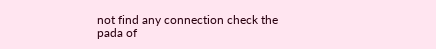not find any connection check the pada of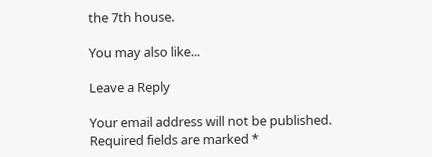the 7th house.

You may also like...

Leave a Reply

Your email address will not be published. Required fields are marked *